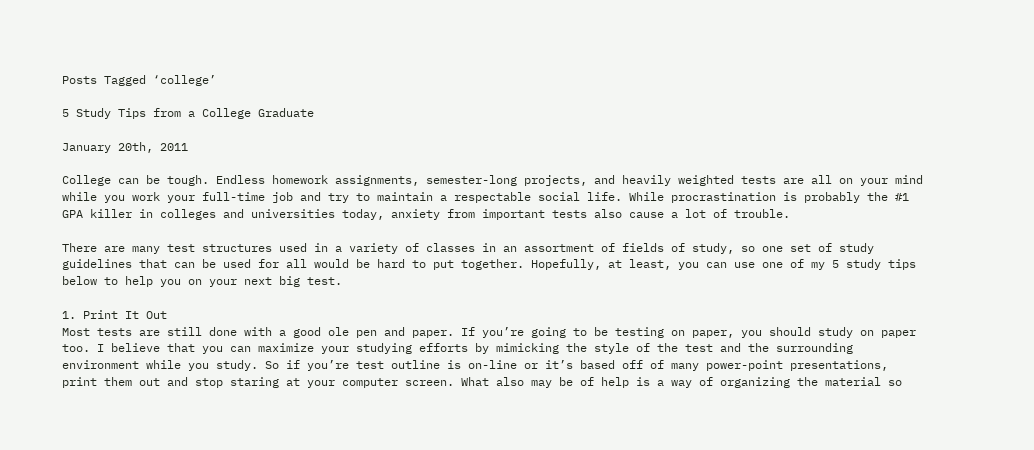Posts Tagged ‘college’

5 Study Tips from a College Graduate

January 20th, 2011

College can be tough. Endless homework assignments, semester-long projects, and heavily weighted tests are all on your mind while you work your full-time job and try to maintain a respectable social life. While procrastination is probably the #1 GPA killer in colleges and universities today, anxiety from important tests also cause a lot of trouble.

There are many test structures used in a variety of classes in an assortment of fields of study, so one set of study guidelines that can be used for all would be hard to put together. Hopefully, at least, you can use one of my 5 study tips below to help you on your next big test.

1. Print It Out
Most tests are still done with a good ole pen and paper. If you’re going to be testing on paper, you should study on paper too. I believe that you can maximize your studying efforts by mimicking the style of the test and the surrounding environment while you study. So if you’re test outline is on-line or it’s based off of many power-point presentations, print them out and stop staring at your computer screen. What also may be of help is a way of organizing the material so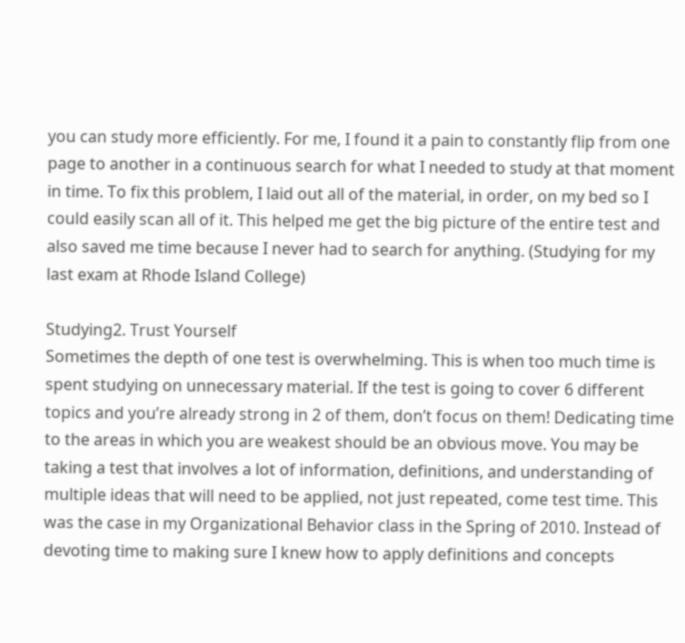you can study more efficiently. For me, I found it a pain to constantly flip from one page to another in a continuous search for what I needed to study at that moment in time. To fix this problem, I laid out all of the material, in order, on my bed so I could easily scan all of it. This helped me get the big picture of the entire test and also saved me time because I never had to search for anything. (Studying for my last exam at Rhode Island College)

Studying2. Trust Yourself
Sometimes the depth of one test is overwhelming. This is when too much time is spent studying on unnecessary material. If the test is going to cover 6 different topics and you’re already strong in 2 of them, don’t focus on them! Dedicating time to the areas in which you are weakest should be an obvious move. You may be taking a test that involves a lot of information, definitions, and understanding of multiple ideas that will need to be applied, not just repeated, come test time. This was the case in my Organizational Behavior class in the Spring of 2010. Instead of devoting time to making sure I knew how to apply definitions and concepts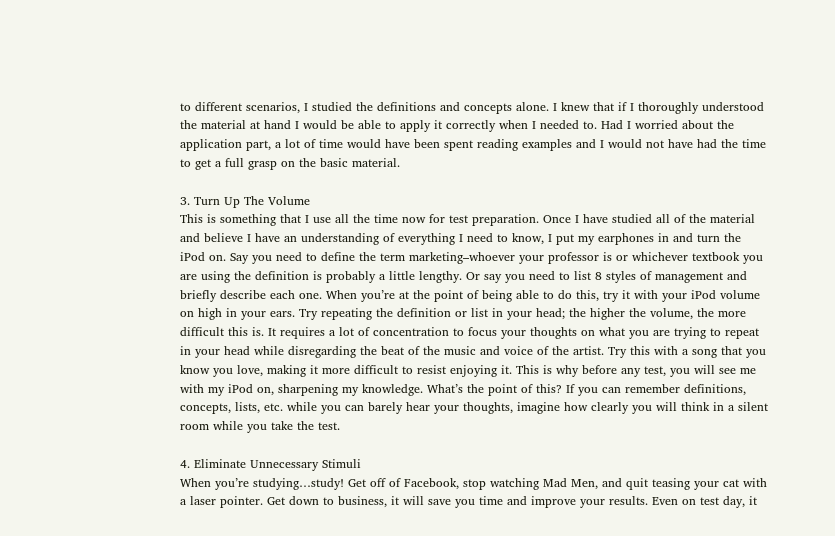to different scenarios, I studied the definitions and concepts alone. I knew that if I thoroughly understood the material at hand I would be able to apply it correctly when I needed to. Had I worried about the application part, a lot of time would have been spent reading examples and I would not have had the time to get a full grasp on the basic material.

3. Turn Up The Volume
This is something that I use all the time now for test preparation. Once I have studied all of the material and believe I have an understanding of everything I need to know, I put my earphones in and turn the iPod on. Say you need to define the term marketing–whoever your professor is or whichever textbook you are using the definition is probably a little lengthy. Or say you need to list 8 styles of management and briefly describe each one. When you’re at the point of being able to do this, try it with your iPod volume on high in your ears. Try repeating the definition or list in your head; the higher the volume, the more difficult this is. It requires a lot of concentration to focus your thoughts on what you are trying to repeat in your head while disregarding the beat of the music and voice of the artist. Try this with a song that you know you love, making it more difficult to resist enjoying it. This is why before any test, you will see me with my iPod on, sharpening my knowledge. What’s the point of this? If you can remember definitions, concepts, lists, etc. while you can barely hear your thoughts, imagine how clearly you will think in a silent room while you take the test.

4. Eliminate Unnecessary Stimuli
When you’re studying…study! Get off of Facebook, stop watching Mad Men, and quit teasing your cat with a laser pointer. Get down to business, it will save you time and improve your results. Even on test day, it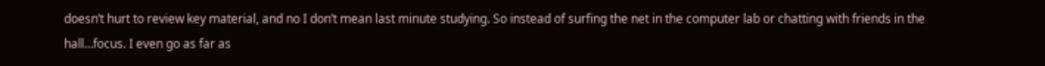doesn’t hurt to review key material, and no I don’t mean last minute studying. So instead of surfing the net in the computer lab or chatting with friends in the hall…focus. I even go as far as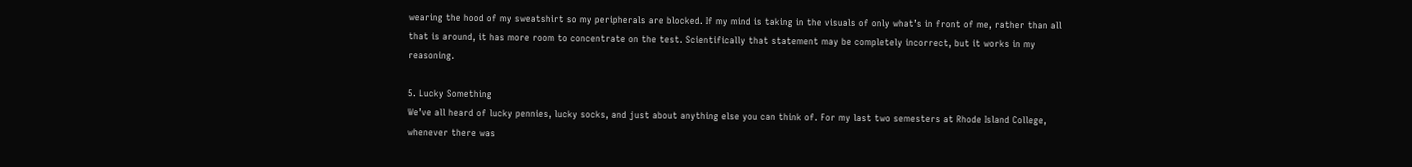wearing the hood of my sweatshirt so my peripherals are blocked. If my mind is taking in the visuals of only what’s in front of me, rather than all that is around, it has more room to concentrate on the test. Scientifically that statement may be completely incorrect, but it works in my reasoning.

5. Lucky Something
We’ve all heard of lucky pennies, lucky socks, and just about anything else you can think of. For my last two semesters at Rhode Island College, whenever there was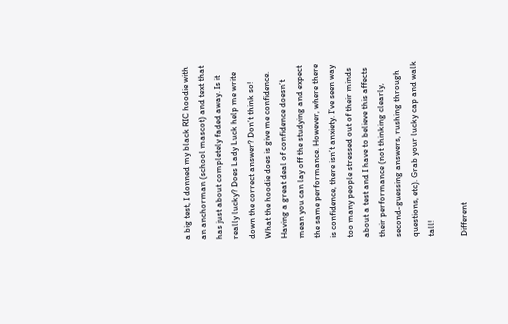a big test, I donned my black RIC hoodie with an anchorman (school mascot) and text that has just about completely faded away. Is it really lucky? Does Lady Luck help me write down the correct answer? Don’t think so! What the hoodie does is give me confidence. Having a great deal of confidence doesn’t mean you can lay off the studying and expect the same performance. However, where there is confidence, there isn’t anxiety. I’ve seen way too many people stressed out of their minds about a test and I have to believe this affects their performance (not thinking clearly, second-guessing answers, rushing through questions, etc). Grab your lucky cap and walk tall!

Different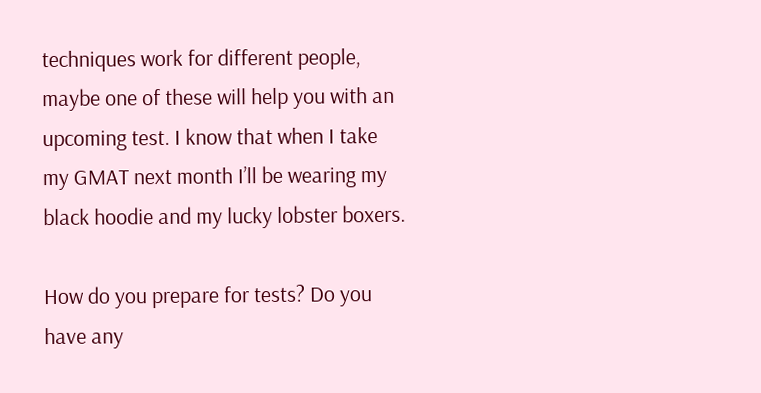techniques work for different people, maybe one of these will help you with an upcoming test. I know that when I take my GMAT next month I’ll be wearing my black hoodie and my lucky lobster boxers.

How do you prepare for tests? Do you have any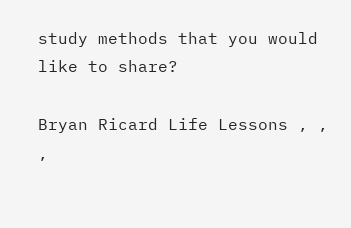study methods that you would like to share?

Bryan Ricard Life Lessons , , ,